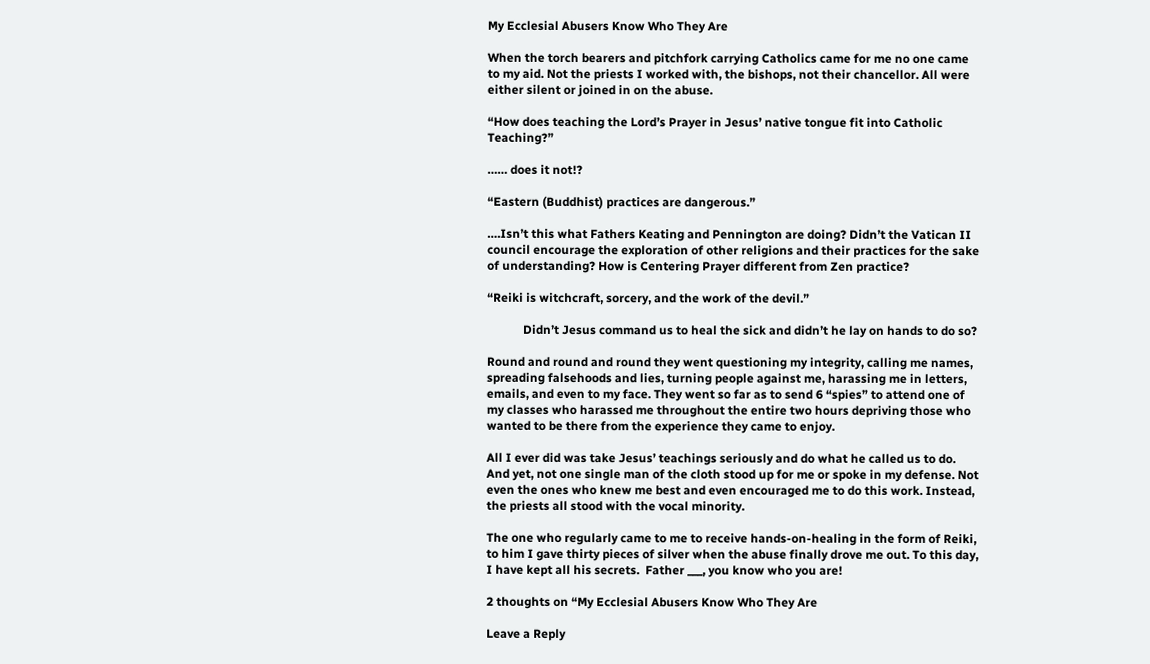My Ecclesial Abusers Know Who They Are

When the torch bearers and pitchfork carrying Catholics came for me no one came to my aid. Not the priests I worked with, the bishops, not their chancellor. All were either silent or joined in on the abuse.

“How does teaching the Lord’s Prayer in Jesus’ native tongue fit into Catholic Teaching?”

…… does it not!?

“Eastern (Buddhist) practices are dangerous.”

….Isn’t this what Fathers Keating and Pennington are doing? Didn’t the Vatican II council encourage the exploration of other religions and their practices for the sake of understanding? How is Centering Prayer different from Zen practice?

“Reiki is witchcraft, sorcery, and the work of the devil.”

            Didn’t Jesus command us to heal the sick and didn’t he lay on hands to do so?

Round and round and round they went questioning my integrity, calling me names, spreading falsehoods and lies, turning people against me, harassing me in letters, emails, and even to my face. They went so far as to send 6 “spies” to attend one of my classes who harassed me throughout the entire two hours depriving those who wanted to be there from the experience they came to enjoy.

All I ever did was take Jesus’ teachings seriously and do what he called us to do.  And yet, not one single man of the cloth stood up for me or spoke in my defense. Not even the ones who knew me best and even encouraged me to do this work. Instead, the priests all stood with the vocal minority.

The one who regularly came to me to receive hands-on-healing in the form of Reiki, to him I gave thirty pieces of silver when the abuse finally drove me out. To this day, I have kept all his secrets.  Father ___, you know who you are!

2 thoughts on “My Ecclesial Abusers Know Who They Are

Leave a Reply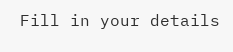Fill in your details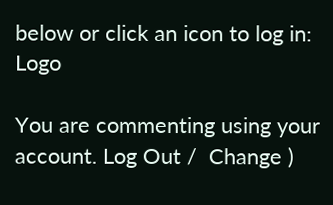below or click an icon to log in: Logo

You are commenting using your account. Log Out /  Change )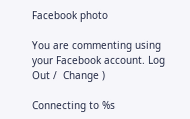Facebook photo

You are commenting using your Facebook account. Log Out /  Change )

Connecting to %s